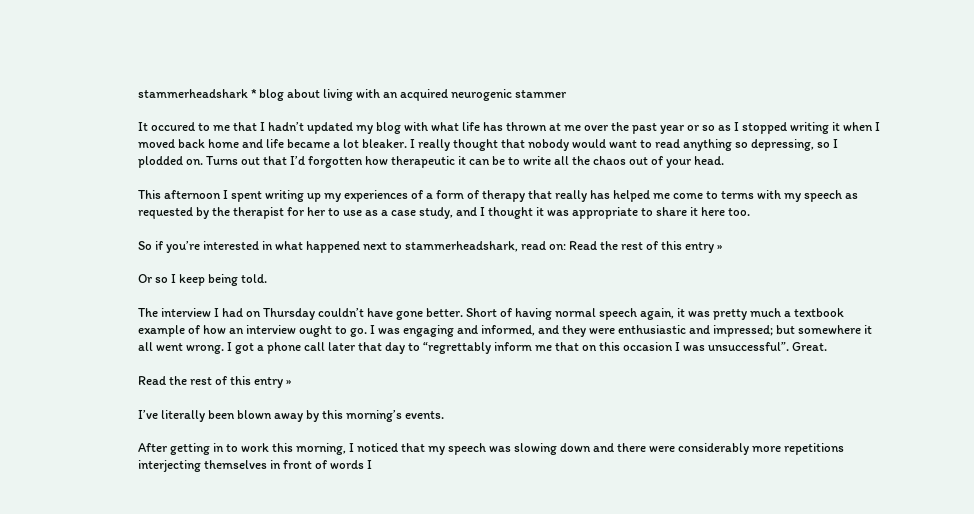stammerheadshark * blog about living with an acquired neurogenic stammer

It occured to me that I hadn’t updated my blog with what life has thrown at me over the past year or so as I stopped writing it when I moved back home and life became a lot bleaker. I really thought that nobody would want to read anything so depressing, so I plodded on. Turns out that I’d forgotten how therapeutic it can be to write all the chaos out of your head.

This afternoon I spent writing up my experiences of a form of therapy that really has helped me come to terms with my speech as requested by the therapist for her to use as a case study, and I thought it was appropriate to share it here too.

So if you’re interested in what happened next to stammerheadshark, read on: Read the rest of this entry »

Or so I keep being told.

The interview I had on Thursday couldn’t have gone better. Short of having normal speech again, it was pretty much a textbook example of how an interview ought to go. I was engaging and informed, and they were enthusiastic and impressed; but somewhere it all went wrong. I got a phone call later that day to “regrettably inform me that on this occasion I was unsuccessful”. Great.

Read the rest of this entry »

I’ve literally been blown away by this morning’s events.

After getting in to work this morning, I noticed that my speech was slowing down and there were considerably more repetitions interjecting themselves in front of words I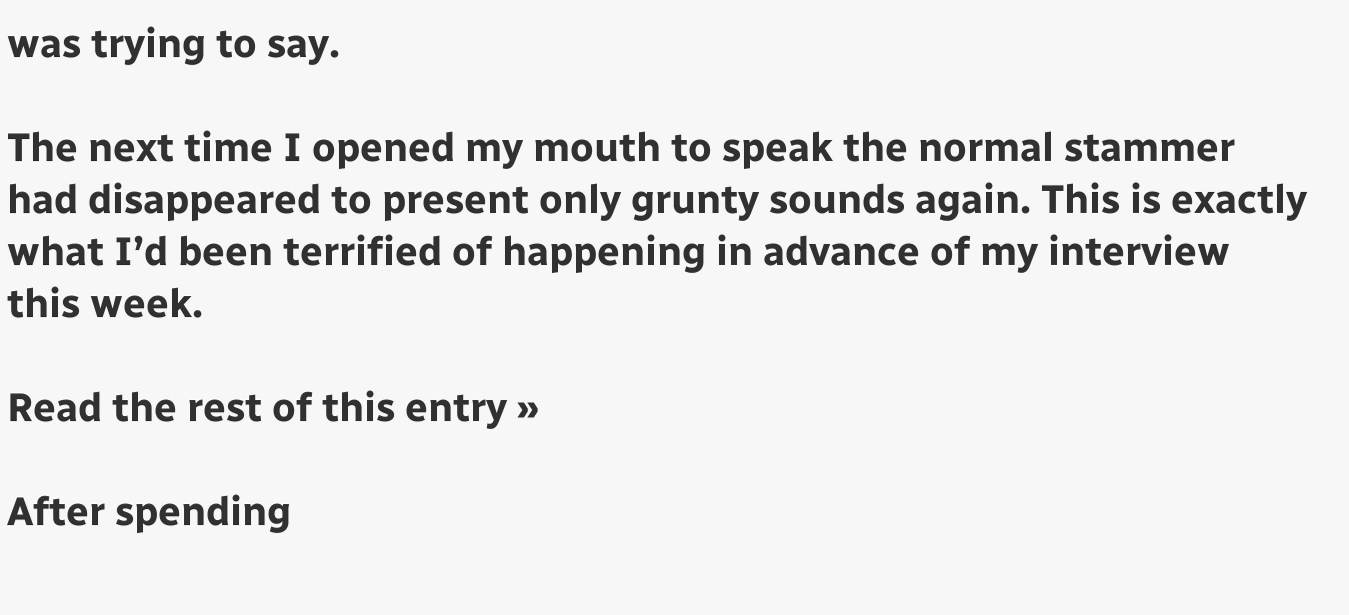was trying to say.

The next time I opened my mouth to speak the normal stammer had disappeared to present only grunty sounds again. This is exactly what I’d been terrified of happening in advance of my interview this week.

Read the rest of this entry »

After spending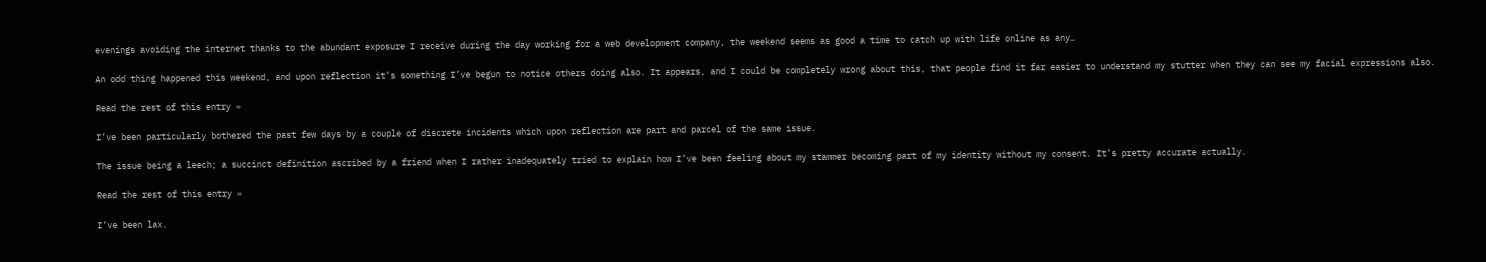evenings avoiding the internet thanks to the abundant exposure I receive during the day working for a web development company, the weekend seems as good a time to catch up with life online as any…

An odd thing happened this weekend, and upon reflection it’s something I’ve begun to notice others doing also. It appears, and I could be completely wrong about this, that people find it far easier to understand my stutter when they can see my facial expressions also.

Read the rest of this entry »

I’ve been particularly bothered the past few days by a couple of discrete incidents which upon reflection are part and parcel of the same issue.

The issue being a leech; a succinct definition ascribed by a friend when I rather inadequately tried to explain how I’ve been feeling about my stammer becoming part of my identity without my consent. It’s pretty accurate actually.

Read the rest of this entry »

I’ve been lax.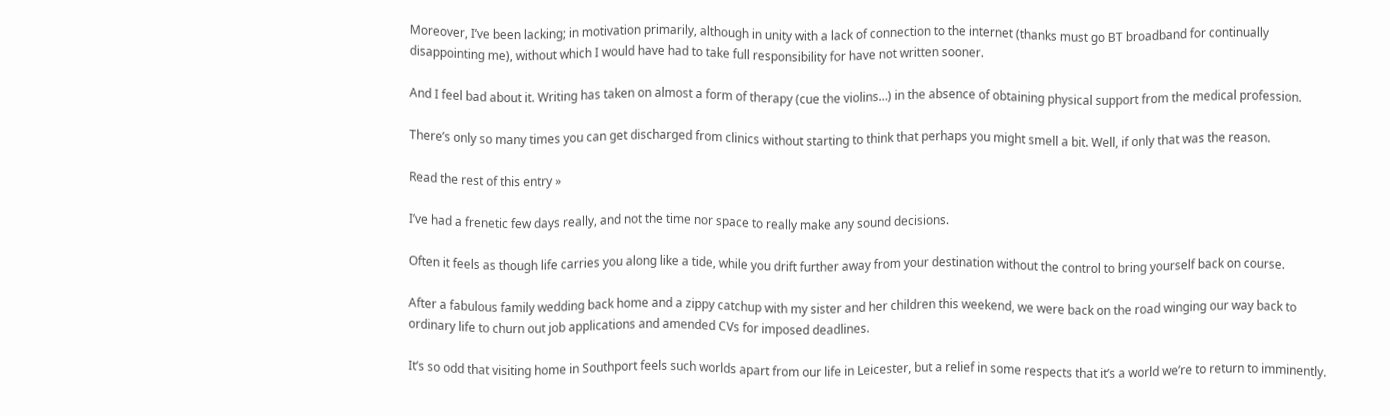Moreover, I’ve been lacking; in motivation primarily, although in unity with a lack of connection to the internet (thanks must go BT broadband for continually disappointing me), without which I would have had to take full responsibility for have not written sooner.

And I feel bad about it. Writing has taken on almost a form of therapy (cue the violins…) in the absence of obtaining physical support from the medical profession.

There’s only so many times you can get discharged from clinics without starting to think that perhaps you might smell a bit. Well, if only that was the reason.

Read the rest of this entry »

I’ve had a frenetic few days really, and not the time nor space to really make any sound decisions.

Often it feels as though life carries you along like a tide, while you drift further away from your destination without the control to bring yourself back on course.

After a fabulous family wedding back home and a zippy catchup with my sister and her children this weekend, we were back on the road winging our way back to ordinary life to churn out job applications and amended CVs for imposed deadlines.

It’s so odd that visiting home in Southport feels such worlds apart from our life in Leicester, but a relief in some respects that it’s a world we’re to return to imminently.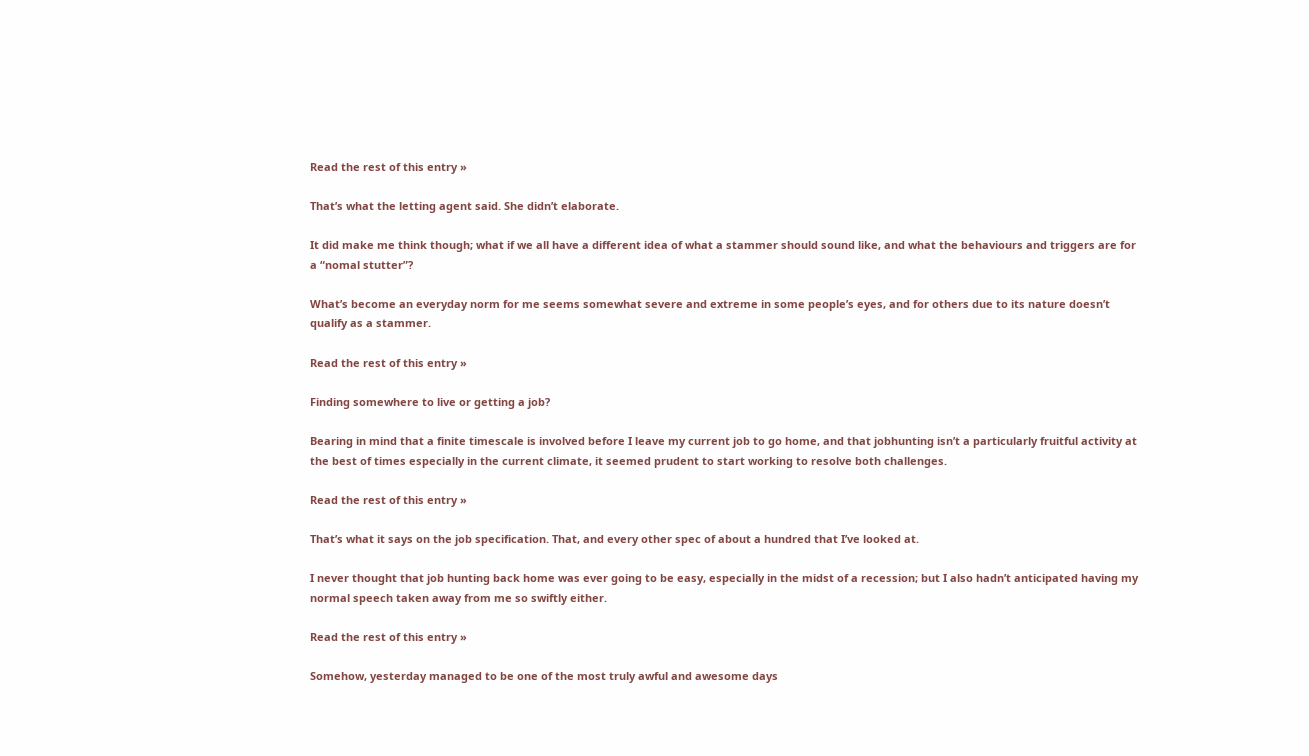Read the rest of this entry »

That’s what the letting agent said. She didn’t elaborate.

It did make me think though; what if we all have a different idea of what a stammer should sound like, and what the behaviours and triggers are for a “nomal stutter”?

What’s become an everyday norm for me seems somewhat severe and extreme in some people’s eyes, and for others due to its nature doesn’t qualify as a stammer.

Read the rest of this entry »

Finding somewhere to live or getting a job?

Bearing in mind that a finite timescale is involved before I leave my current job to go home, and that jobhunting isn’t a particularly fruitful activity at the best of times especially in the current climate, it seemed prudent to start working to resolve both challenges.

Read the rest of this entry »

That’s what it says on the job specification. That, and every other spec of about a hundred that I’ve looked at.

I never thought that job hunting back home was ever going to be easy, especially in the midst of a recession; but I also hadn’t anticipated having my normal speech taken away from me so swiftly either.

Read the rest of this entry »

Somehow, yesterday managed to be one of the most truly awful and awesome days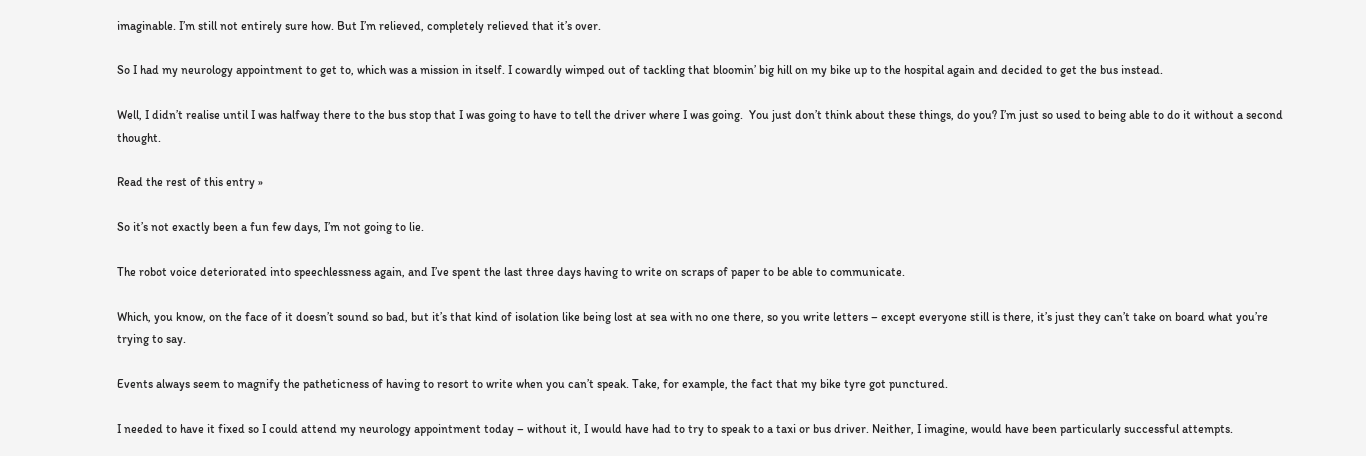imaginable. I’m still not entirely sure how. But I’m relieved, completely relieved that it’s over.

So I had my neurology appointment to get to, which was a mission in itself. I cowardly wimped out of tackling that bloomin’ big hill on my bike up to the hospital again and decided to get the bus instead.

Well, I didn’t realise until I was halfway there to the bus stop that I was going to have to tell the driver where I was going.  You just don’t think about these things, do you? I’m just so used to being able to do it without a second thought.

Read the rest of this entry »

So it’s not exactly been a fun few days, I’m not going to lie.

The robot voice deteriorated into speechlessness again, and I’ve spent the last three days having to write on scraps of paper to be able to communicate.

Which, you know, on the face of it doesn’t sound so bad, but it’s that kind of isolation like being lost at sea with no one there, so you write letters – except everyone still is there, it’s just they can’t take on board what you’re trying to say.

Events always seem to magnify the patheticness of having to resort to write when you can’t speak. Take, for example, the fact that my bike tyre got punctured.

I needed to have it fixed so I could attend my neurology appointment today – without it, I would have had to try to speak to a taxi or bus driver. Neither, I imagine, would have been particularly successful attempts.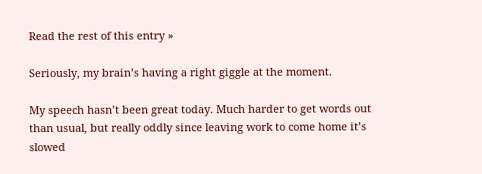Read the rest of this entry »

Seriously, my brain’s having a right giggle at the moment.

My speech hasn’t been great today. Much harder to get words out than usual, but really oddly since leaving work to come home it’s slowed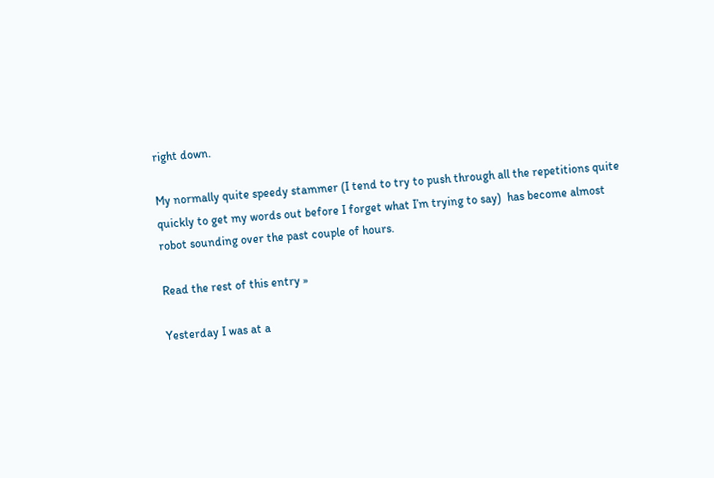right down.

My normally quite speedy stammer (I tend to try to push through all the repetitions quite quickly to get my words out before I forget what I’m trying to say)  has become almost robot sounding over the past couple of hours.

Read the rest of this entry »

Yesterday I was at a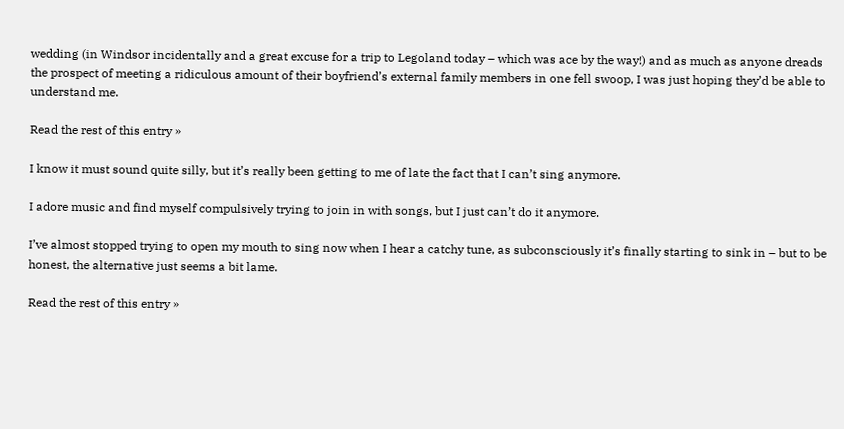wedding (in Windsor incidentally and a great excuse for a trip to Legoland today – which was ace by the way!) and as much as anyone dreads the prospect of meeting a ridiculous amount of their boyfriend’s external family members in one fell swoop, I was just hoping they’d be able to understand me.

Read the rest of this entry »

I know it must sound quite silly, but it’s really been getting to me of late the fact that I can’t sing anymore.

I adore music and find myself compulsively trying to join in with songs, but I just can’t do it anymore.

I’ve almost stopped trying to open my mouth to sing now when I hear a catchy tune, as subconsciously it’s finally starting to sink in – but to be honest, the alternative just seems a bit lame.

Read the rest of this entry »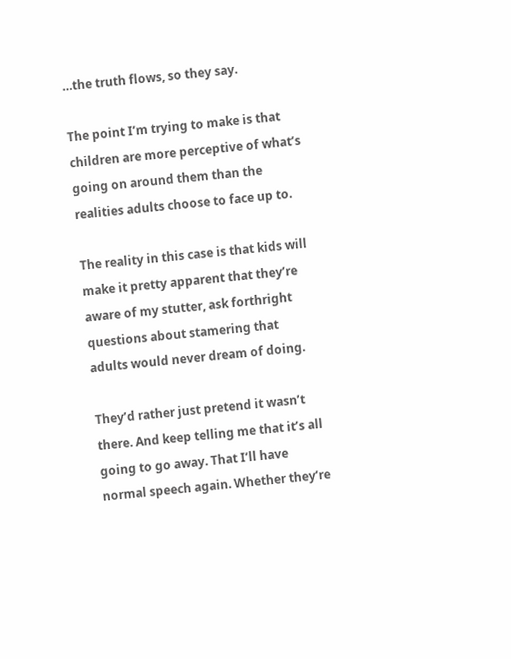…the truth flows, so they say.

The point I’m trying to make is that children are more perceptive of what’s going on around them than the realities adults choose to face up to.

The reality in this case is that kids will make it pretty apparent that they’re aware of my stutter, ask forthright questions about stamering that adults would never dream of doing.

They’d rather just pretend it wasn’t there. And keep telling me that it’s all going to go away. That I’ll have normal speech again. Whether they’re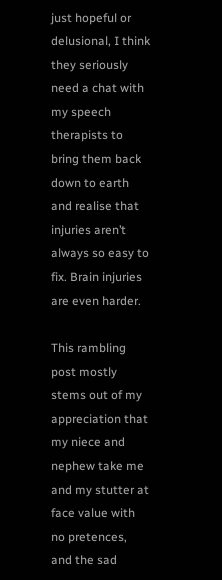just hopeful or delusional, I think they seriously need a chat with my speech therapists to bring them back down to earth and realise that injuries aren’t always so easy to fix. Brain injuries are even harder.

This rambling post mostly stems out of my appreciation that my niece and nephew take me and my stutter at face value with no pretences, and the sad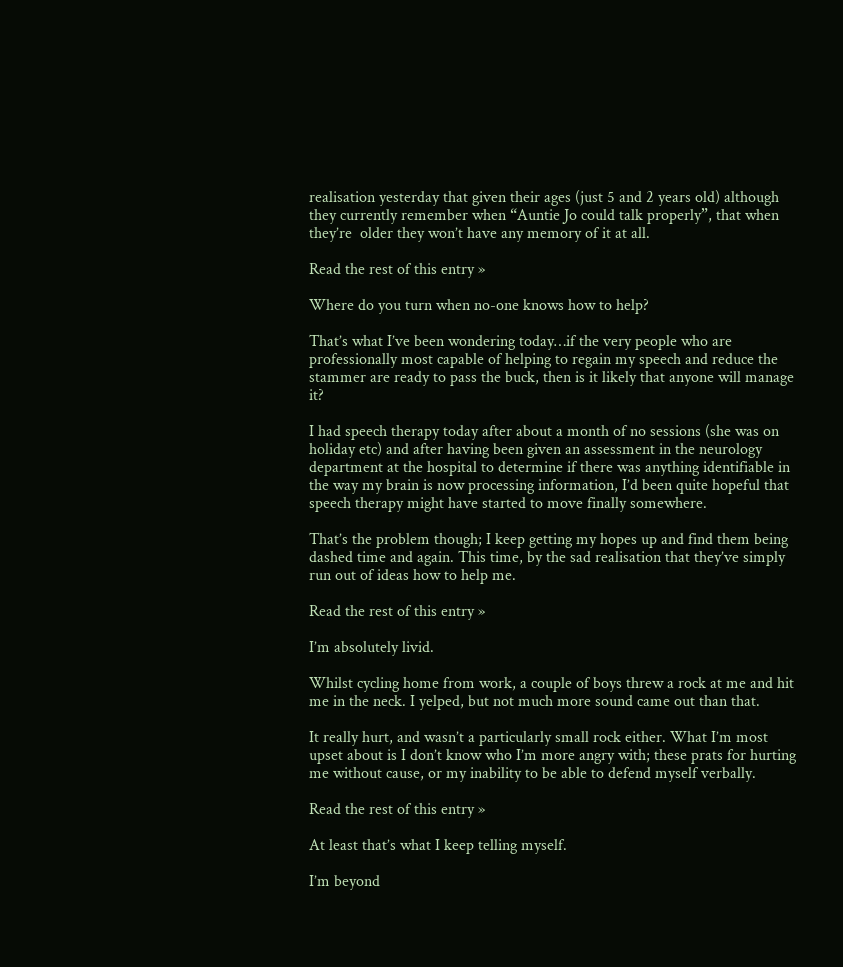realisation yesterday that given their ages (just 5 and 2 years old) although they currently remember when “Auntie Jo could talk properly”, that when they’re  older they won’t have any memory of it at all.

Read the rest of this entry »

Where do you turn when no-one knows how to help?

That’s what I’ve been wondering today…if the very people who are professionally most capable of helping to regain my speech and reduce the stammer are ready to pass the buck, then is it likely that anyone will manage it?

I had speech therapy today after about a month of no sessions (she was on holiday etc) and after having been given an assessment in the neurology department at the hospital to determine if there was anything identifiable in the way my brain is now processing information, I’d been quite hopeful that speech therapy might have started to move finally somewhere.

That’s the problem though; I keep getting my hopes up and find them being dashed time and again. This time, by the sad realisation that they’ve simply run out of ideas how to help me.

Read the rest of this entry »

I’m absolutely livid.

Whilst cycling home from work, a couple of boys threw a rock at me and hit me in the neck. I yelped, but not much more sound came out than that.

It really hurt, and wasn’t a particularly small rock either. What I’m most upset about is I don’t know who I’m more angry with; these prats for hurting me without cause, or my inability to be able to defend myself verbally.

Read the rest of this entry »

At least that’s what I keep telling myself.

I’m beyond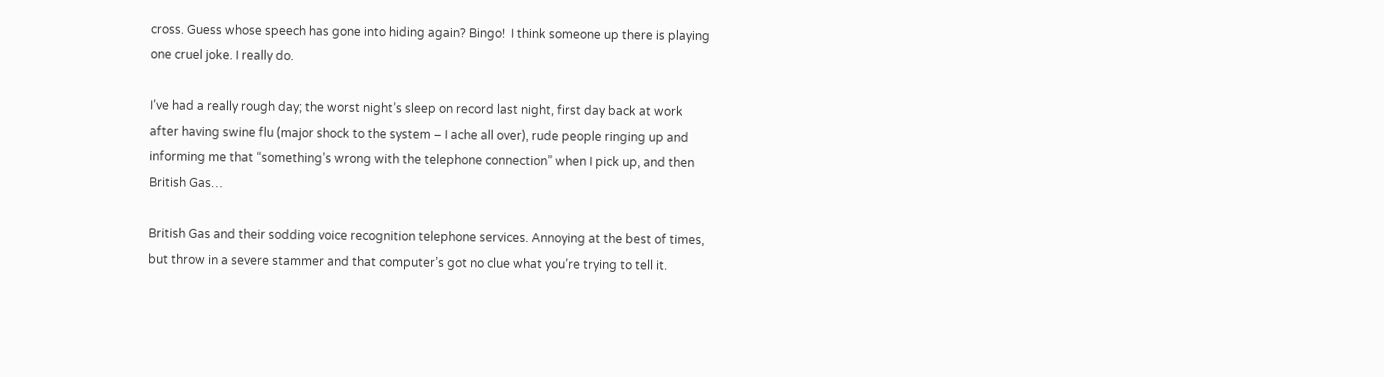cross. Guess whose speech has gone into hiding again? Bingo!  I think someone up there is playing one cruel joke. I really do.

I’ve had a really rough day; the worst night’s sleep on record last night, first day back at work after having swine flu (major shock to the system – I ache all over), rude people ringing up and informing me that “something’s wrong with the telephone connection” when I pick up, and then British Gas…

British Gas and their sodding voice recognition telephone services. Annoying at the best of times, but throw in a severe stammer and that computer’s got no clue what you’re trying to tell it.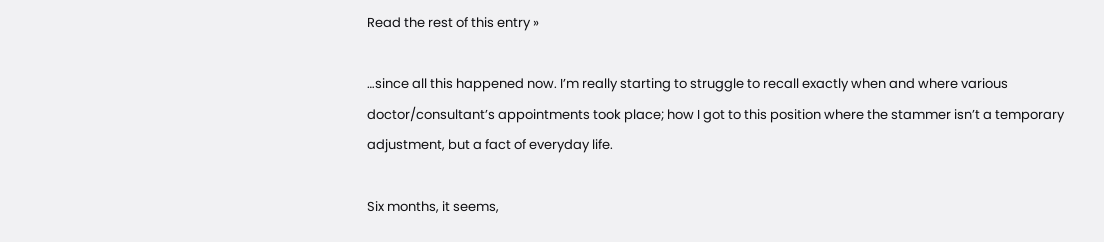Read the rest of this entry »

…since all this happened now. I’m really starting to struggle to recall exactly when and where various doctor/consultant’s appointments took place; how I got to this position where the stammer isn’t a temporary adjustment, but a fact of everyday life.

Six months, it seems,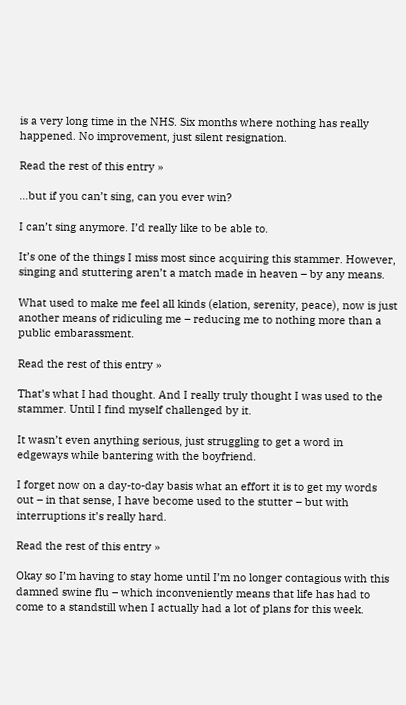is a very long time in the NHS. Six months where nothing has really happened. No improvement, just silent resignation.

Read the rest of this entry »

…but if you can’t sing, can you ever win?

I can’t sing anymore. I’d really like to be able to.

It’s one of the things I miss most since acquiring this stammer. However, singing and stuttering aren’t a match made in heaven – by any means.

What used to make me feel all kinds (elation, serenity, peace), now is just another means of ridiculing me – reducing me to nothing more than a public embarassment.

Read the rest of this entry »

That’s what I had thought. And I really truly thought I was used to the stammer. Until I find myself challenged by it.

It wasn’t even anything serious, just struggling to get a word in edgeways while bantering with the boyfriend.

I forget now on a day-to-day basis what an effort it is to get my words out – in that sense, I have become used to the stutter – but with interruptions it’s really hard.

Read the rest of this entry »

Okay so I’m having to stay home until I’m no longer contagious with this damned swine flu – which inconveniently means that life has had to come to a standstill when I actually had a lot of plans for this week.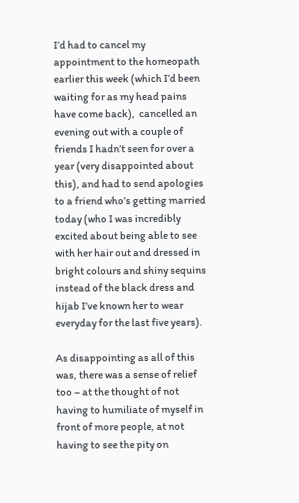I’d had to cancel my appointment to the homeopath earlier this week (which I’d been waiting for as my head pains have come back),  cancelled an evening out with a couple of friends I hadn’t seen for over a year (very disappointed about this), and had to send apologies to a friend who’s getting married today (who I was incredibly excited about being able to see with her hair out and dressed in bright colours and shiny sequins instead of the black dress and hijab I’ve known her to wear everyday for the last five years).

As disappointing as all of this was, there was a sense of relief too – at the thought of not having to humiliate of myself in front of more people, at not having to see the pity on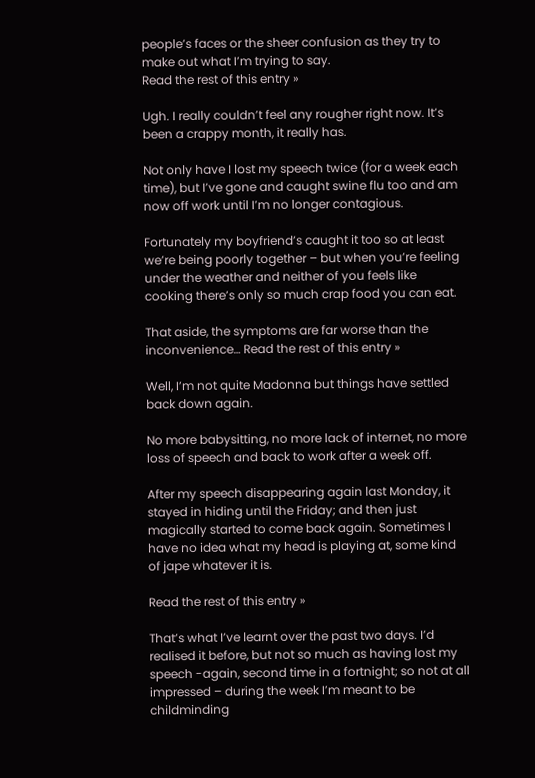people’s faces or the sheer confusion as they try to make out what I’m trying to say.
Read the rest of this entry »

Ugh. I really couldn’t feel any rougher right now. It’s been a crappy month, it really has.

Not only have I lost my speech twice (for a week each time), but I’ve gone and caught swine flu too and am now off work until I’m no longer contagious.

Fortunately my boyfriend’s caught it too so at least we’re being poorly together – but when you’re feeling under the weather and neither of you feels like cooking there’s only so much crap food you can eat.

That aside, the symptoms are far worse than the inconvenience… Read the rest of this entry »

Well, I’m not quite Madonna but things have settled back down again.

No more babysitting, no more lack of internet, no more loss of speech and back to work after a week off.

After my speech disappearing again last Monday, it stayed in hiding until the Friday; and then just magically started to come back again. Sometimes I have no idea what my head is playing at, some kind of jape whatever it is.

Read the rest of this entry »

That’s what I’ve learnt over the past two days. I’d realised it before, but not so much as having lost my speech -again, second time in a fortnight; so not at all impressed – during the week I’m meant to be childminding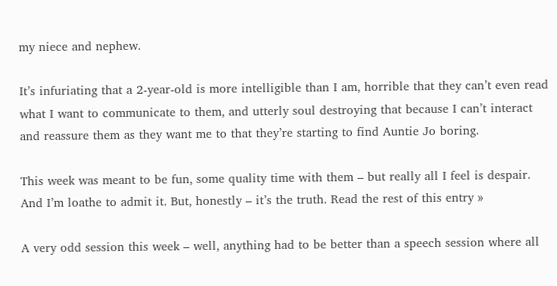my niece and nephew.

It’s infuriating that a 2-year-old is more intelligible than I am, horrible that they can’t even read what I want to communicate to them, and utterly soul destroying that because I can’t interact and reassure them as they want me to that they’re starting to find Auntie Jo boring.

This week was meant to be fun, some quality time with them – but really all I feel is despair. And I’m loathe to admit it. But, honestly – it’s the truth. Read the rest of this entry »

A very odd session this week – well, anything had to be better than a speech session where all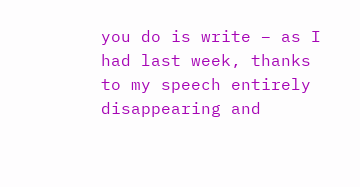you do is write – as I had last week, thanks to my speech entirely disappearing and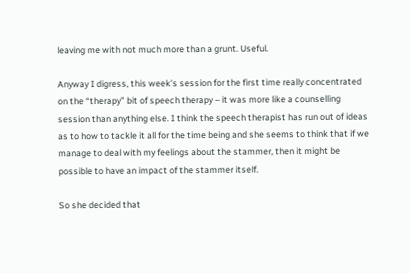leaving me with not much more than a grunt. Useful.

Anyway I digress, this week’s session for the first time really concentrated on the “therapy” bit of speech therapy – it was more like a counselling session than anything else. I think the speech therapist has run out of ideas as to how to tackle it all for the time being and she seems to think that if we manage to deal with my feelings about the stammer, then it might be possible to have an impact of the stammer itself.

So she decided that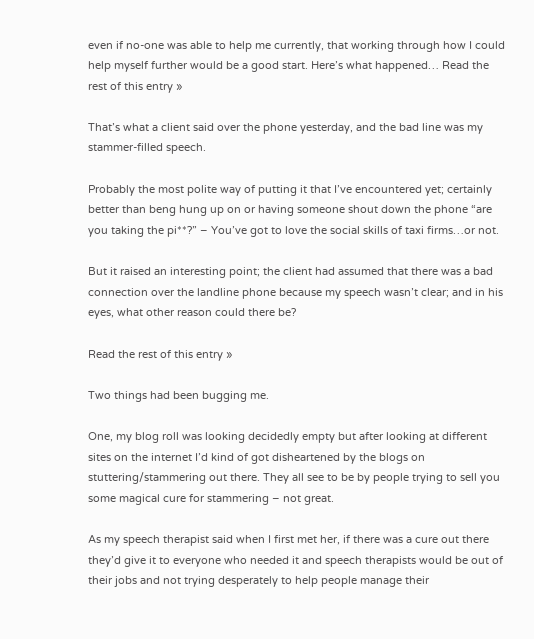even if no-one was able to help me currently, that working through how I could help myself further would be a good start. Here’s what happened… Read the rest of this entry »

That’s what a client said over the phone yesterday, and the bad line was my stammer-filled speech.

Probably the most polite way of putting it that I’ve encountered yet; certainly better than beng hung up on or having someone shout down the phone “are you taking the pi**?” – You’ve got to love the social skills of taxi firms…or not.

But it raised an interesting point; the client had assumed that there was a bad connection over the landline phone because my speech wasn’t clear; and in his eyes, what other reason could there be?

Read the rest of this entry »

Two things had been bugging me.

One, my blog roll was looking decidedly empty but after looking at different sites on the internet I’d kind of got disheartened by the blogs on stuttering/stammering out there. They all see to be by people trying to sell you some magical cure for stammering – not great.

As my speech therapist said when I first met her, if there was a cure out there they’d give it to everyone who needed it and speech therapists would be out of their jobs and not trying desperately to help people manage their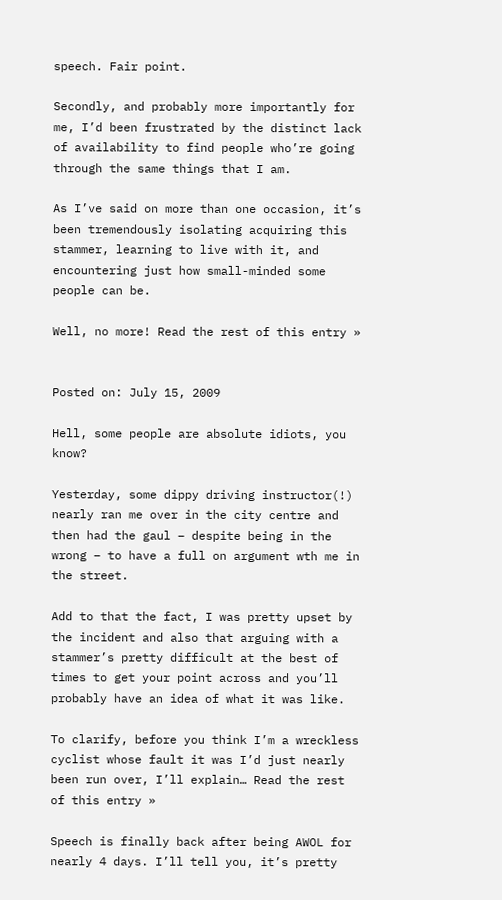speech. Fair point.

Secondly, and probably more importantly for me, I’d been frustrated by the distinct lack of availability to find people who’re going through the same things that I am.

As I’ve said on more than one occasion, it’s been tremendously isolating acquiring this stammer, learning to live with it, and encountering just how small-minded some people can be.

Well, no more! Read the rest of this entry »


Posted on: July 15, 2009

Hell, some people are absolute idiots, you know?

Yesterday, some dippy driving instructor(!) nearly ran me over in the city centre and then had the gaul – despite being in the wrong – to have a full on argument wth me in the street.

Add to that the fact, I was pretty upset by the incident and also that arguing with a stammer’s pretty difficult at the best of times to get your point across and you’ll probably have an idea of what it was like.

To clarify, before you think I’m a wreckless cyclist whose fault it was I’d just nearly been run over, I’ll explain… Read the rest of this entry »

Speech is finally back after being AWOL for nearly 4 days. I’ll tell you, it’s pretty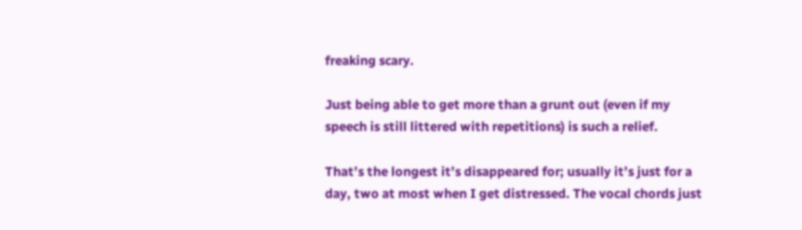freaking scary.

Just being able to get more than a grunt out (even if my speech is still littered with repetitions) is such a relief.

That’s the longest it’s disappeared for; usually it’s just for a day, two at most when I get distressed. The vocal chords just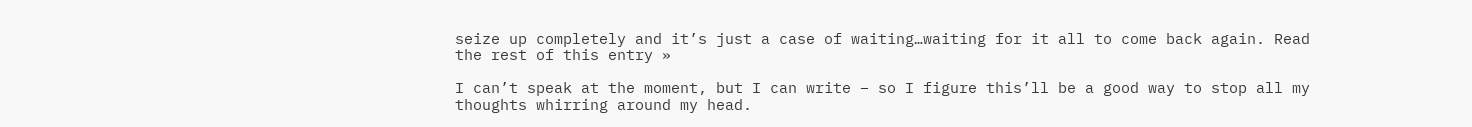seize up completely and it’s just a case of waiting…waiting for it all to come back again. Read the rest of this entry »

I can’t speak at the moment, but I can write – so I figure this’ll be a good way to stop all my thoughts whirring around my head.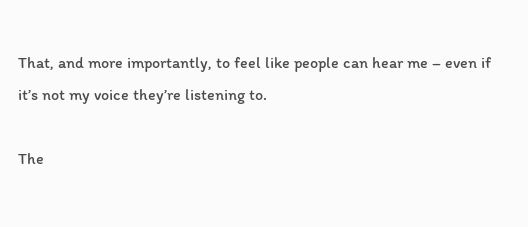That, and more importantly, to feel like people can hear me – even if it’s not my voice they’re listening to.

The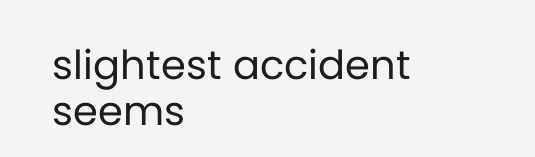slightest accident seems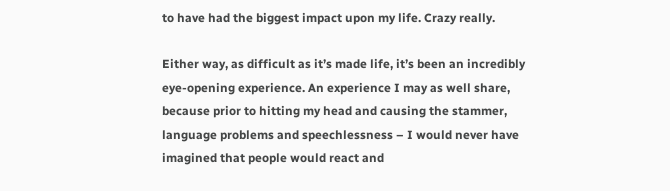to have had the biggest impact upon my life. Crazy really.

Either way, as difficult as it’s made life, it’s been an incredibly eye-opening experience. An experience I may as well share, because prior to hitting my head and causing the stammer, language problems and speechlessness – I would never have imagined that people would react and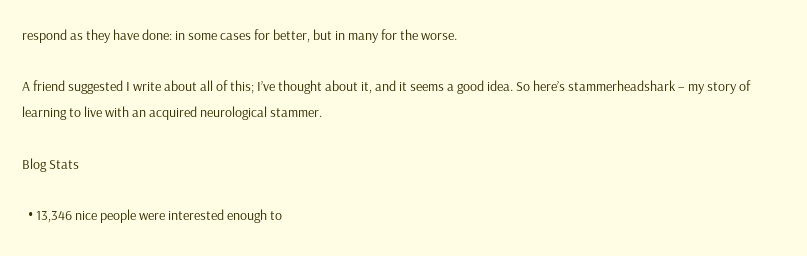respond as they have done: in some cases for better, but in many for the worse.

A friend suggested I write about all of this; I’ve thought about it, and it seems a good idea. So here’s stammerheadshark – my story of learning to live with an acquired neurological stammer.

Blog Stats

  • 13,346 nice people were interested enough to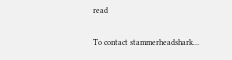read

To contact stammerheadshark…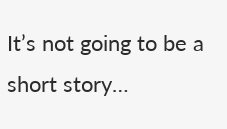It’s not going to be a short story…